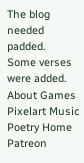The blog
needed padded.
Some verses
were added.
About Games Pixelart Music Poetry Home Patreon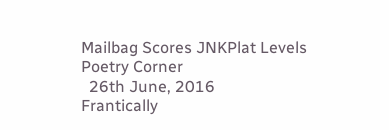Mailbag Scores JNKPlat Levels
Poetry Corner
  26th June, 2016
Frantically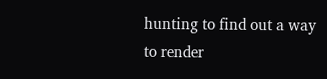hunting to find out a way
to render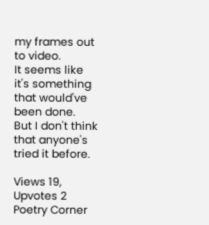my frames out to video.
It seems like it's something that would've been done.
But I don't think that anyone's tried it before.

Views 19, Upvotes 2
Poetry Corner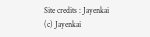Site credits : Jayenkai
(c) Jayenkai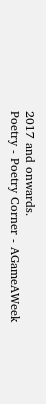2017 and onwards.
Poetry - Poetry Corner - AGameAWeek